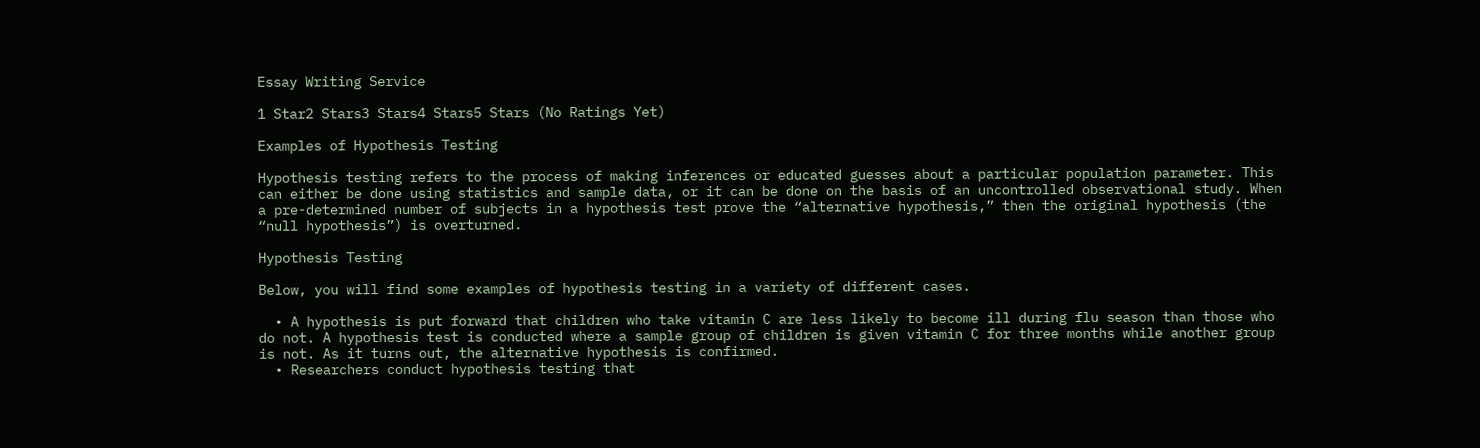Essay Writing Service

1 Star2 Stars3 Stars4 Stars5 Stars (No Ratings Yet)

Examples of Hypothesis Testing

Hypothesis testing refers to the process of making inferences or educated guesses about a particular population parameter. This can either be done using statistics and sample data, or it can be done on the basis of an uncontrolled observational study. When a pre-determined number of subjects in a hypothesis test prove the “alternative hypothesis,” then the original hypothesis (the “null hypothesis”) is overturned.

Hypothesis Testing

Below, you will find some examples of hypothesis testing in a variety of different cases.

  • A hypothesis is put forward that children who take vitamin C are less likely to become ill during flu season than those who do not. A hypothesis test is conducted where a sample group of children is given vitamin C for three months while another group is not. As it turns out, the alternative hypothesis is confirmed.
  • Researchers conduct hypothesis testing that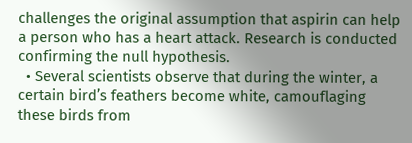challenges the original assumption that aspirin can help a person who has a heart attack. Research is conducted confirming the null hypothesis.
  • Several scientists observe that during the winter, a certain bird’s feathers become white, camouflaging these birds from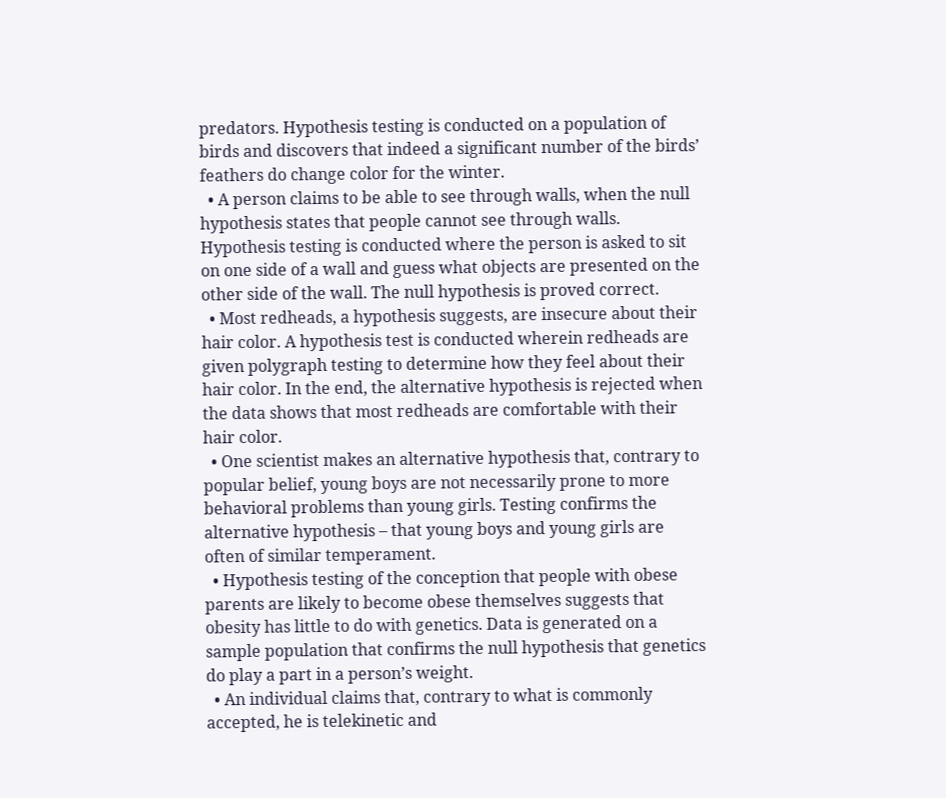predators. Hypothesis testing is conducted on a population of birds and discovers that indeed a significant number of the birds’ feathers do change color for the winter.
  • A person claims to be able to see through walls, when the null hypothesis states that people cannot see through walls. Hypothesis testing is conducted where the person is asked to sit on one side of a wall and guess what objects are presented on the other side of the wall. The null hypothesis is proved correct.
  • Most redheads, a hypothesis suggests, are insecure about their hair color. A hypothesis test is conducted wherein redheads are given polygraph testing to determine how they feel about their hair color. In the end, the alternative hypothesis is rejected when the data shows that most redheads are comfortable with their hair color.
  • One scientist makes an alternative hypothesis that, contrary to popular belief, young boys are not necessarily prone to more behavioral problems than young girls. Testing confirms the alternative hypothesis – that young boys and young girls are often of similar temperament.
  • Hypothesis testing of the conception that people with obese parents are likely to become obese themselves suggests that obesity has little to do with genetics. Data is generated on a sample population that confirms the null hypothesis that genetics do play a part in a person’s weight.
  • An individual claims that, contrary to what is commonly accepted, he is telekinetic and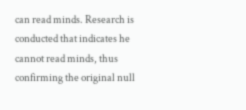can read minds. Research is conducted that indicates he cannot read minds, thus confirming the original null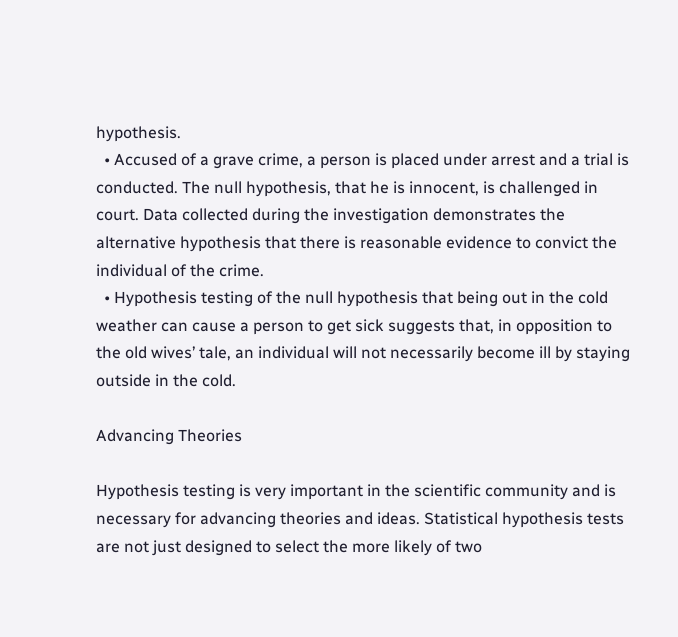hypothesis.
  • Accused of a grave crime, a person is placed under arrest and a trial is conducted. The null hypothesis, that he is innocent, is challenged in court. Data collected during the investigation demonstrates the alternative hypothesis that there is reasonable evidence to convict the individual of the crime.
  • Hypothesis testing of the null hypothesis that being out in the cold weather can cause a person to get sick suggests that, in opposition to the old wives’ tale, an individual will not necessarily become ill by staying outside in the cold.

Advancing Theories

Hypothesis testing is very important in the scientific community and is necessary for advancing theories and ideas. Statistical hypothesis tests are not just designed to select the more likely of two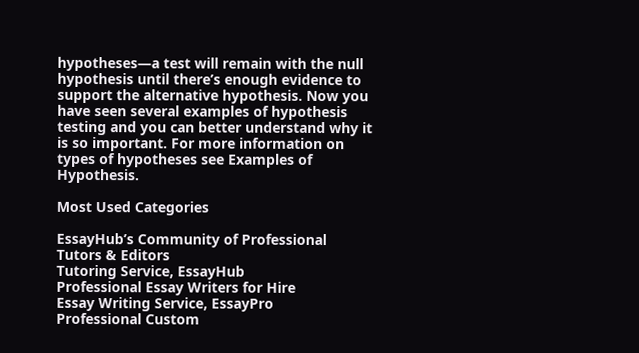hypotheses—a test will remain with the null hypothesis until there’s enough evidence to support the alternative hypothesis. Now you have seen several examples of hypothesis testing and you can better understand why it is so important. For more information on types of hypotheses see Examples of Hypothesis.

Most Used Categories

EssayHub’s Community of Professional Tutors & Editors
Tutoring Service, EssayHub
Professional Essay Writers for Hire
Essay Writing Service, EssayPro
Professional Custom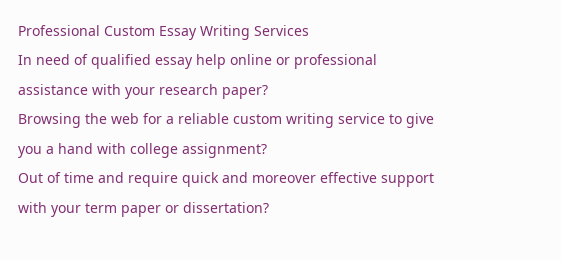Professional Custom Essay Writing Services
In need of qualified essay help online or professional assistance with your research paper?
Browsing the web for a reliable custom writing service to give you a hand with college assignment?
Out of time and require quick and moreover effective support with your term paper or dissertation?